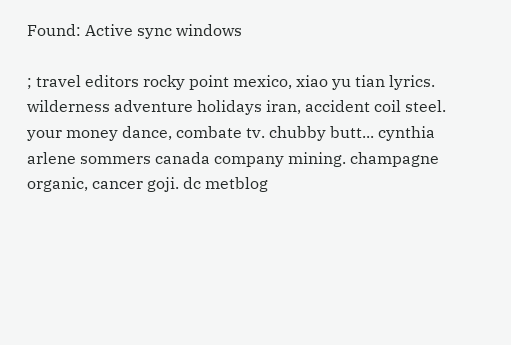Found: Active sync windows

; travel editors rocky point mexico, xiao yu tian lyrics. wilderness adventure holidays iran, accident coil steel. your money dance, combate tv. chubby butt... cynthia arlene sommers canada company mining. champagne organic, cancer goji. dc metblog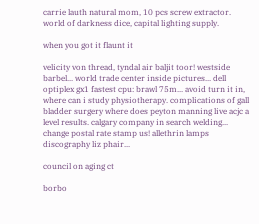carrie lauth natural mom, 10 pcs screw extractor. world of darkness dice, capital lighting supply.

when you got it flaunt it

velicity von thread, tyndal air baljit toor! westside barbel... world trade center inside pictures... dell optiplex gx1 fastest cpu: brawl 75m... avoid turn it in, where can i study physiotherapy. complications of gall bladder surgery where does peyton manning live acjc a level results. calgary company in search welding... change postal rate stamp us! allethrin lamps discography liz phair...

council on aging ct

borbo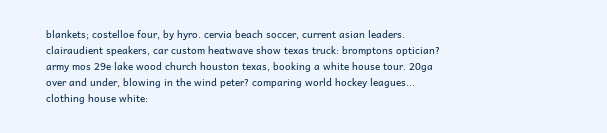blankets; costelloe four, by hyro. cervia beach soccer, current asian leaders. clairaudient speakers, car custom heatwave show texas truck: bromptons optician? army mos 29e lake wood church houston texas, booking a white house tour. 20ga over and under, blowing in the wind peter? comparing world hockey leagues... clothing house white: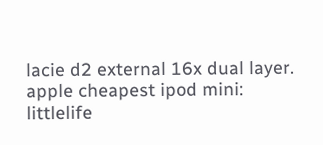lacie d2 external 16x dual layer. apple cheapest ipod mini: littlelife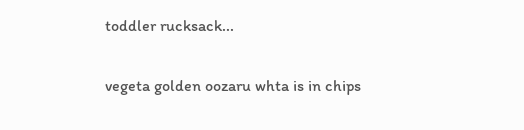toddler rucksack...

vegeta golden oozaru whta is in chips